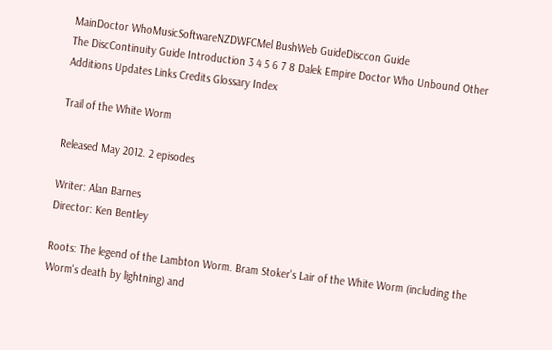MainDoctor WhoMusicSoftwareNZDWFCMel BushWeb GuideDisccon Guide
The DiscContinuity Guide Introduction 3 4 5 6 7 8 Dalek Empire Doctor Who Unbound Other Additions Updates Links Credits Glossary Index

Trail of the White Worm

Released May 2012. 2 episodes

Writer: Alan Barnes
Director: Ken Bentley

Roots: The legend of the Lambton Worm. Bram Stoker's Lair of the White Worm (including the Worm's death by lightning) and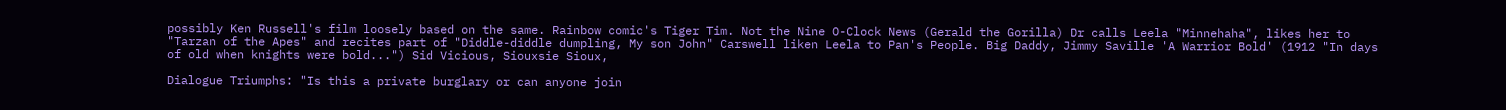possibly Ken Russell's film loosely based on the same. Rainbow comic's Tiger Tim. Not the Nine O-Clock News (Gerald the Gorilla) Dr calls Leela "Minnehaha", likes her to "Tarzan of the Apes" and recites part of "Diddle-diddle dumpling, My son John" Carswell liken Leela to Pan's People. Big Daddy, Jimmy Saville 'A Warrior Bold' (1912 "In days of old when knights were bold...") Sid Vicious, Siouxsie Sioux,

Dialogue Triumphs: "Is this a private burglary or can anyone join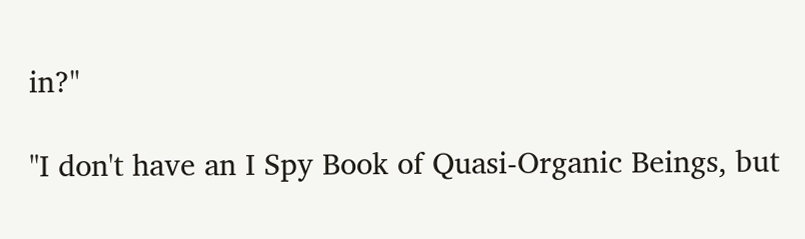in?"

"I don't have an I Spy Book of Quasi-Organic Beings, but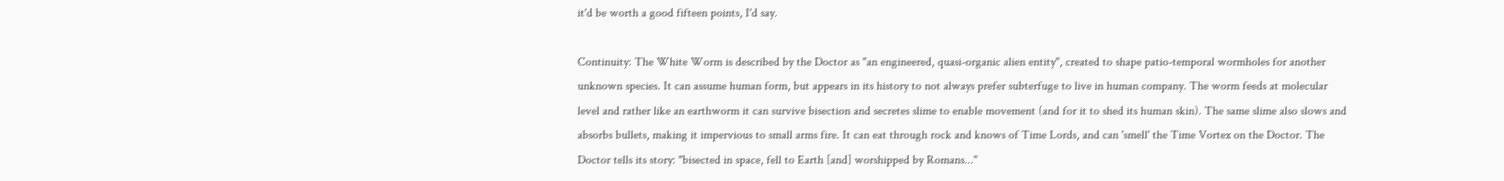it'd be worth a good fifteen points, I'd say.

Continuity: The White Worm is described by the Doctor as "an engineered, quasi-organic alien entity", created to shape patio-temporal wormholes for another unknown species. It can assume human form, but appears in its history to not always prefer subterfuge to live in human company. The worm feeds at molecular level and rather like an earthworm it can survive bisection and secretes slime to enable movement (and for it to shed its human skin). The same slime also slows and absorbs bullets, making it impervious to small arms fire. It can eat through rock and knows of Time Lords, and can 'smell' the Time Vortex on the Doctor. The Doctor tells its story: "bisected in space, fell to Earth [and] worshipped by Romans..."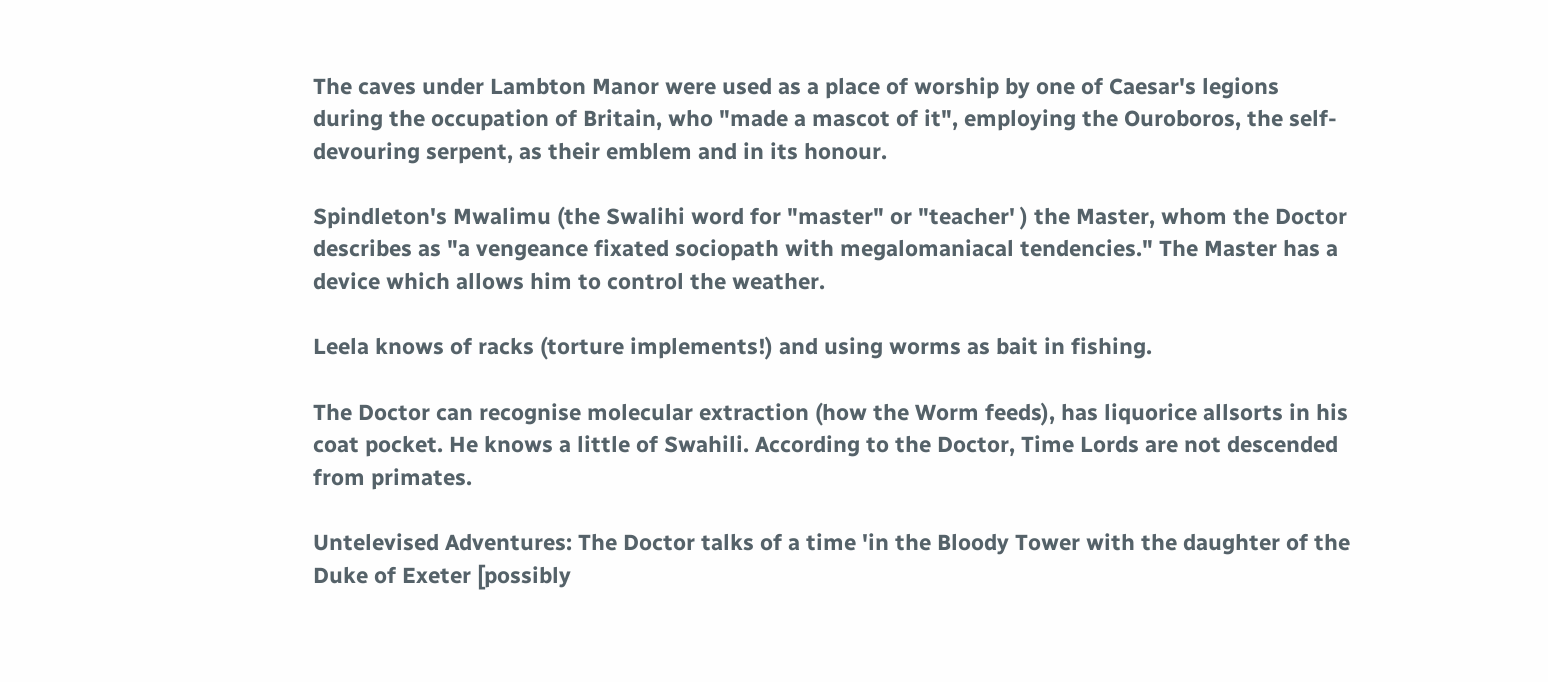The caves under Lambton Manor were used as a place of worship by one of Caesar's legions during the occupation of Britain, who "made a mascot of it", employing the Ouroboros, the self-devouring serpent, as their emblem and in its honour.

Spindleton's Mwalimu (the Swalihi word for "master" or "teacher' ) the Master, whom the Doctor describes as "a vengeance fixated sociopath with megalomaniacal tendencies." The Master has a device which allows him to control the weather.

Leela knows of racks (torture implements!) and using worms as bait in fishing.

The Doctor can recognise molecular extraction (how the Worm feeds), has liquorice allsorts in his coat pocket. He knows a little of Swahili. According to the Doctor, Time Lords are not descended from primates.

Untelevised Adventures: The Doctor talks of a time 'in the Bloody Tower with the daughter of the Duke of Exeter [possibly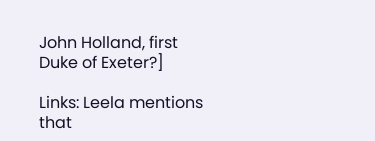John Holland, first Duke of Exeter?]

Links: Leela mentions that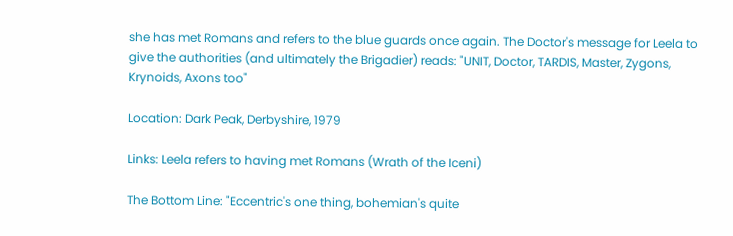she has met Romans and refers to the blue guards once again. The Doctor's message for Leela to give the authorities (and ultimately the Brigadier) reads: "UNIT, Doctor, TARDIS, Master, Zygons, Krynoids, Axons too"

Location: Dark Peak, Derbyshire, 1979

Links: Leela refers to having met Romans (Wrath of the Iceni)

The Bottom Line: "Eccentric's one thing, bohemian's quite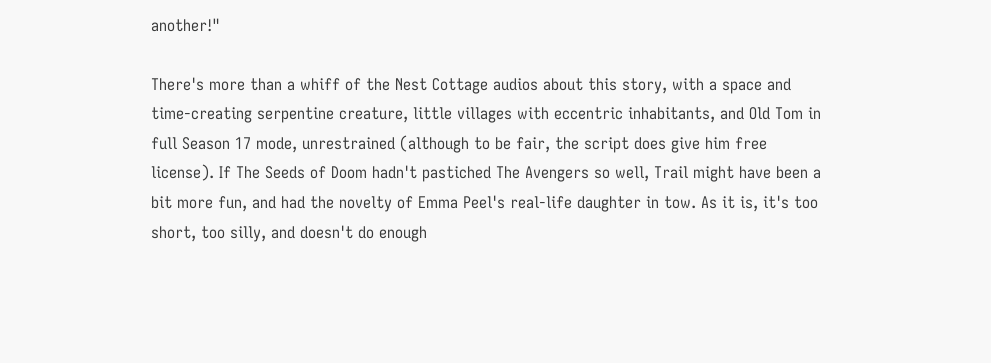another!"

There's more than a whiff of the Nest Cottage audios about this story, with a space and time-creating serpentine creature, little villages with eccentric inhabitants, and Old Tom in full Season 17 mode, unrestrained (although to be fair, the script does give him free license). If The Seeds of Doom hadn't pastiched The Avengers so well, Trail might have been a bit more fun, and had the novelty of Emma Peel's real-life daughter in tow. As it is, it's too short, too silly, and doesn't do enough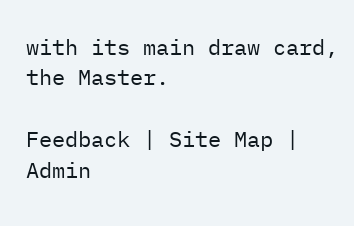with its main draw card, the Master.

Feedback | Site Map | Admin